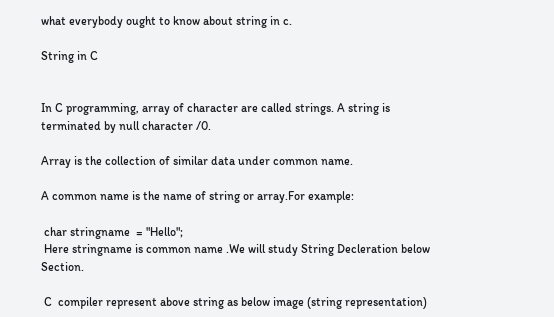what everybody ought to know about string in c.

String in C


In C programming, array of character are called strings. A string is terminated by null character /0.

Array is the collection of similar data under common name.

A common name is the name of string or array.For example:

 char stringname  = "Hello";
 Here stringname is common name .We will study String Decleration below Section.

 C  compiler represent above string as below image (string representation)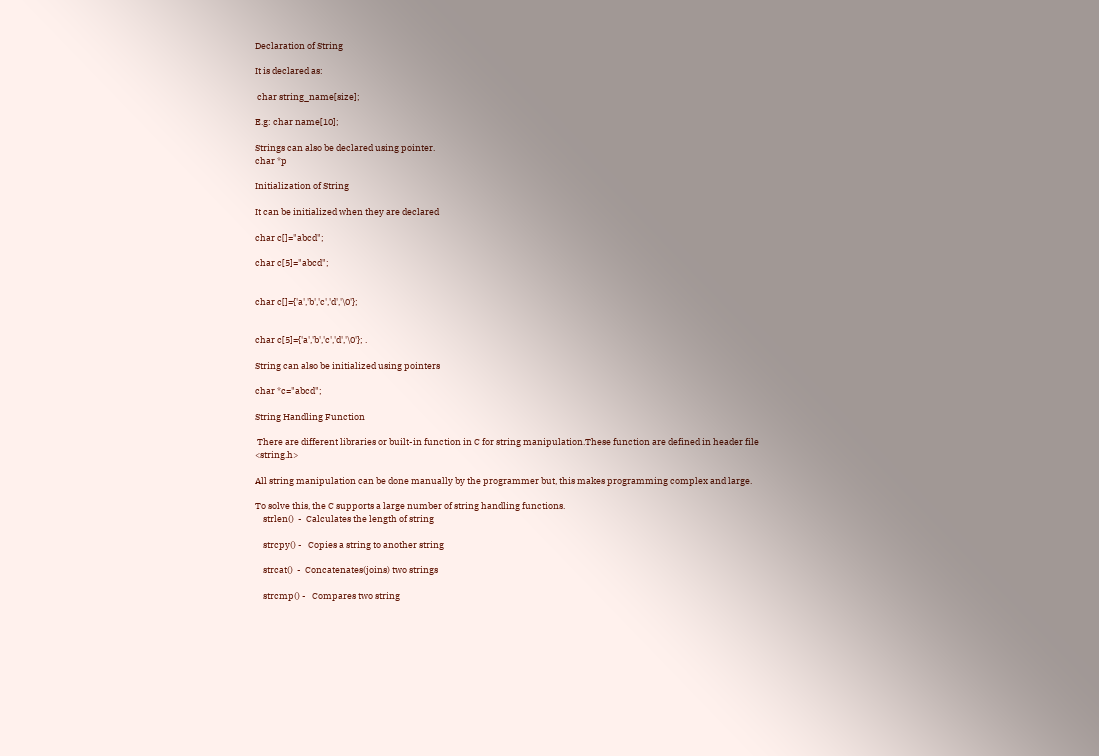Declaration of String

It is declared as:

 char string_name[size];

E.g: char name[10];

Strings can also be declared using pointer.
char *p

Initialization of String

It can be initialized when they are declared

char c[]="abcd";

char c[5]="abcd";


char c[]={'a','b','c','d','\0'};


char c[5]={'a','b','c','d','\0'}; .

String can also be initialized using pointers

char *c="abcd";

String Handling Function

 There are different libraries or built-in function in C for string manipulation.These function are defined in header file <string.h>

All string manipulation can be done manually by the programmer but, this makes programming complex and large.

To solve this, the C supports a large number of string handling functions.
    strlen()  -  Calculates the length of string

    strcpy() -   Copies a string to another string

    strcat()  -  Concatenates(joins) two strings

    strcmp() -   Compares two string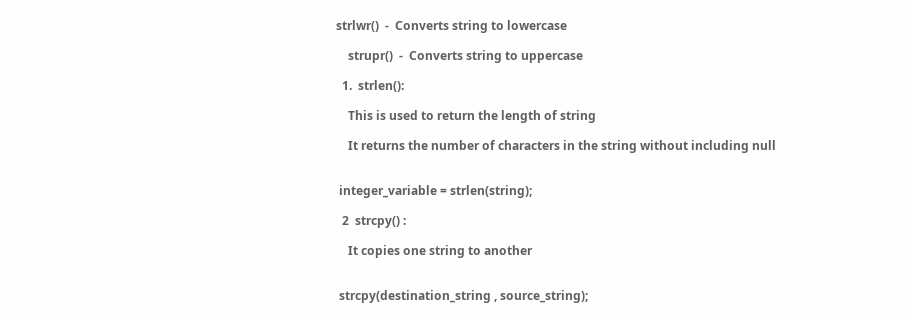strlwr()  -  Converts string to lowercase

    strupr()  -  Converts string to uppercase

  1.  strlen():

    This is used to return the length of string

    It returns the number of characters in the string without including null


 integer_variable = strlen(string);

  2  strcpy() :

    It copies one string to another


 strcpy(destination_string , source_string);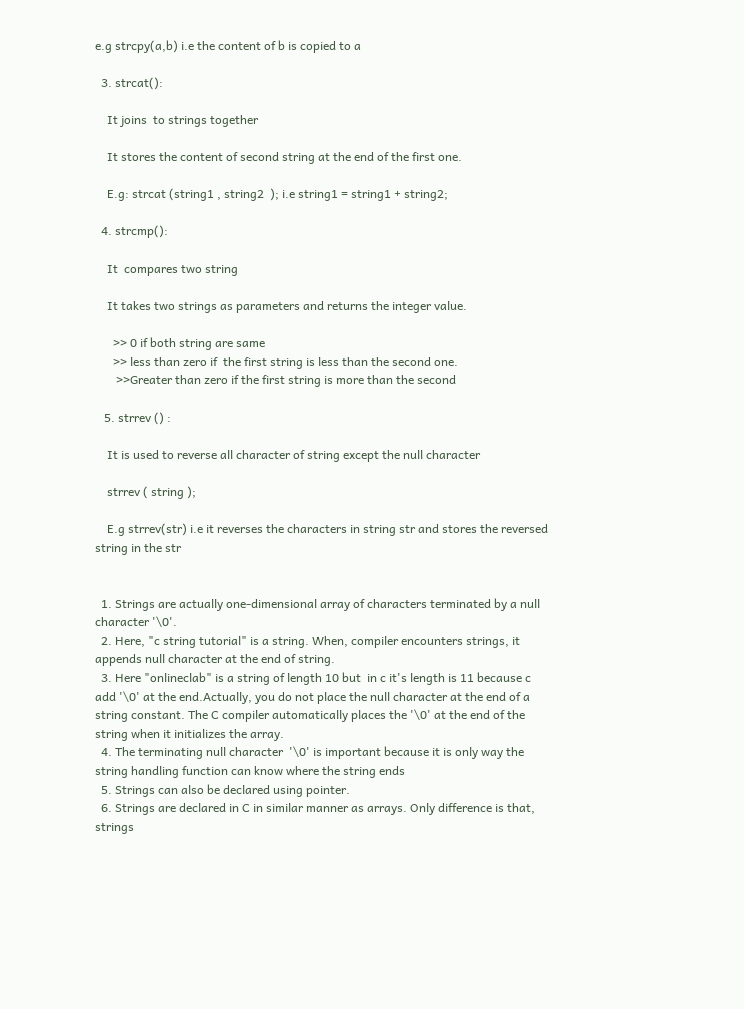e.g strcpy(a,b) i.e the content of b is copied to a

  3. strcat():

    It joins  to strings together

    It stores the content of second string at the end of the first one.

    E.g: strcat (string1 , string2  ); i.e string1 = string1 + string2;

  4. strcmp():

    It  compares two string

    It takes two strings as parameters and returns the integer value.

      >> 0 if both string are same
      >> less than zero if  the first string is less than the second one.
       >>Greater than zero if the first string is more than the second

   5. strrev () :

    It is used to reverse all character of string except the null character

    strrev ( string );

    E.g strrev(str) i.e it reverses the characters in string str and stores the reversed string in the str


  1. Strings are actually one-dimensional array of characters terminated by a null character '\0'.
  2. Here, "c string tutorial" is a string. When, compiler encounters strings, it appends null character at the end of string.
  3. Here "onlineclab" is a string of length 10 but  in c it's length is 11 because c add '\0' at the end.Actually, you do not place the null character at the end of a string constant. The C compiler automatically places the '\0' at the end of the string when it initializes the array.
  4. The terminating null character  '\0' is important because it is only way the string handling function can know where the string ends
  5. Strings can also be declared using pointer.
  6. Strings are declared in C in similar manner as arrays. Only difference is that, strings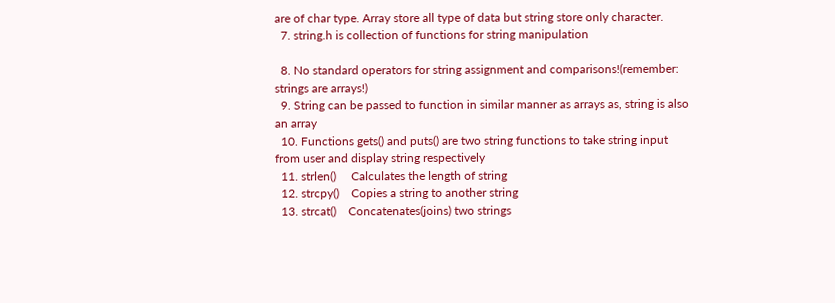are of char type. Array store all type of data but string store only character.
  7. string.h is collection of functions for string manipulation

  8. No standard operators for string assignment and comparisons!(remember: strings are arrays!)
  9. String can be passed to function in similar manner as arrays as, string is also an array
  10. Functions gets() and puts() are two string functions to take string input from user and display string respectively
  11. strlen()     Calculates the length of string
  12. strcpy()    Copies a string to another string
  13. strcat()    Concatenates(joins) two strings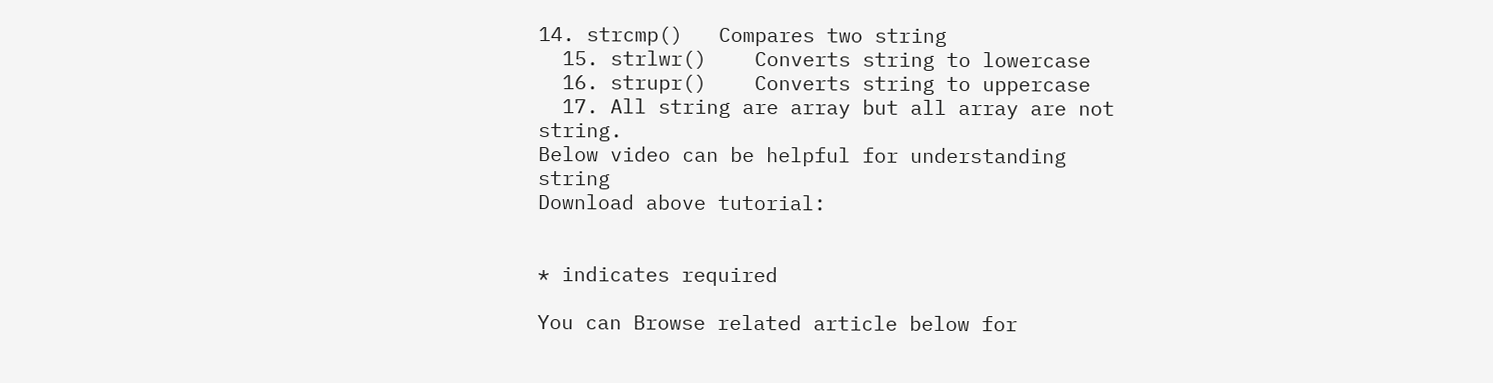14. strcmp()   Compares two string
  15. strlwr()    Converts string to lowercase
  16. strupr()    Converts string to uppercase
  17. All string are array but all array are not string.
Below video can be helpful for understanding string
Download above tutorial:


* indicates required

You can Browse related article below for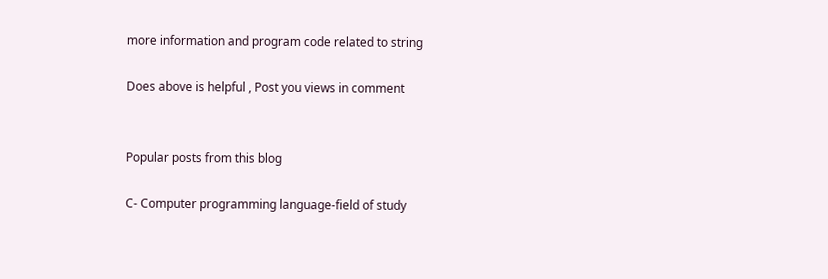more information and program code related to string

Does above is helpful , Post you views in comment


Popular posts from this blog

C- Computer programming language-field of study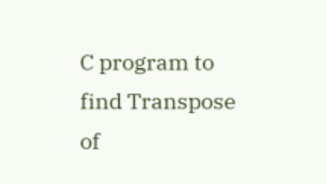C program to find Transpose of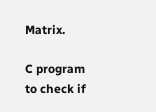Matrix.

C program to check if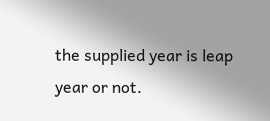the supplied year is leap year or not.